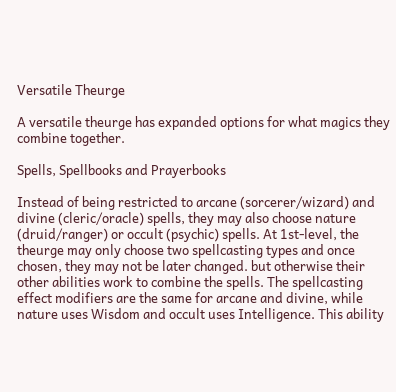Versatile Theurge

A versatile theurge has expanded options for what magics they combine together.

Spells, Spellbooks and Prayerbooks

Instead of being restricted to arcane (sorcerer/wizard) and divine (cleric/oracle) spells, they may also choose nature (druid/ranger) or occult (psychic) spells. At 1st-level, the theurge may only choose two spellcasting types and once chosen, they may not be later changed. but otherwise their other abilities work to combine the spells. The spellcasting effect modifiers are the same for arcane and divine, while nature uses Wisdom and occult uses Intelligence. This ability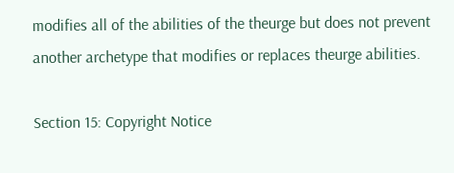modifies all of the abilities of the theurge but does not prevent another archetype that modifies or replaces theurge abilities.

Section 15: Copyright Notice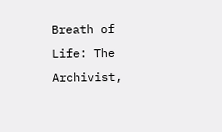Breath of Life: The Archivist,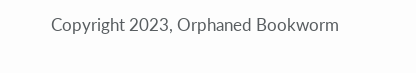Copyright 2023, Orphaned Bookworm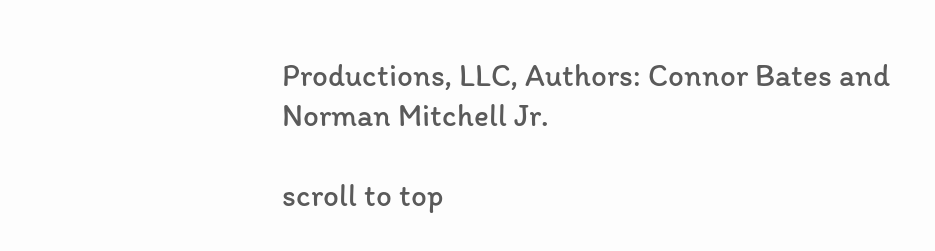Productions, LLC, Authors: Connor Bates and Norman Mitchell Jr.

scroll to top